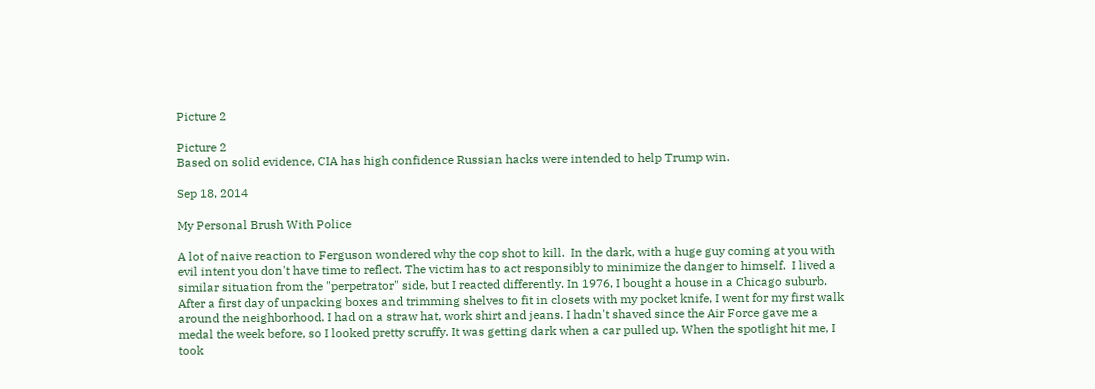Picture 2

Picture 2
Based on solid evidence, CIA has high confidence Russian hacks were intended to help Trump win.

Sep 18, 2014

My Personal Brush With Police

A lot of naive reaction to Ferguson wondered why the cop shot to kill.  In the dark, with a huge guy coming at you with evil intent you don't have time to reflect. The victim has to act responsibly to minimize the danger to himself.  I lived a similar situation from the "perpetrator" side, but I reacted differently. In 1976, I bought a house in a Chicago suburb. After a first day of unpacking boxes and trimming shelves to fit in closets with my pocket knife, I went for my first walk around the neighborhood. I had on a straw hat, work shirt and jeans. I hadn't shaved since the Air Force gave me a medal the week before, so I looked pretty scruffy. It was getting dark when a car pulled up. When the spotlight hit me, I took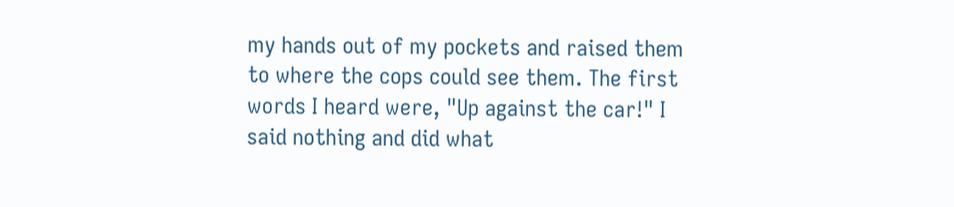my hands out of my pockets and raised them to where the cops could see them. The first words I heard were, "Up against the car!" I said nothing and did what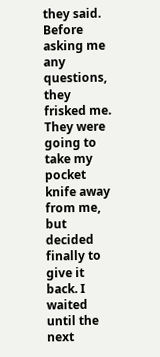they said. Before asking me any questions, they frisked me. They were going to take my pocket knife away from me, but decided finally to give it back. I waited until the next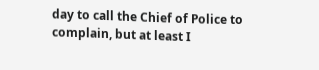day to call the Chief of Police to complain, but at least I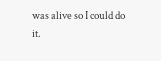was alive so I could do it.